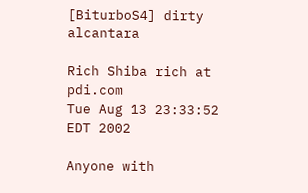[BiturboS4] dirty alcantara

Rich Shiba rich at pdi.com
Tue Aug 13 23:33:52 EDT 2002

Anyone with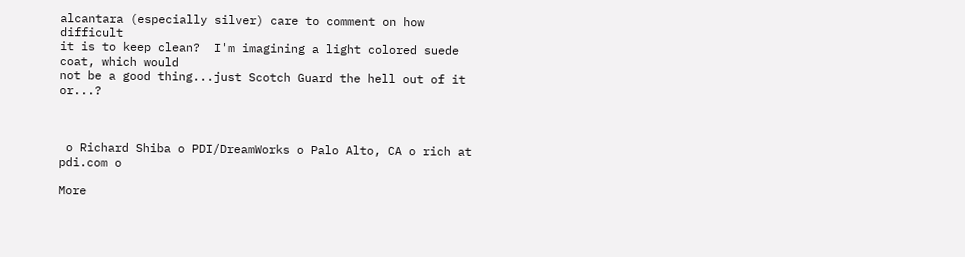alcantara (especially silver) care to comment on how difficult
it is to keep clean?  I'm imagining a light colored suede coat, which would
not be a good thing...just Scotch Guard the hell out of it or...?



 o Richard Shiba o PDI/DreamWorks o Palo Alto, CA o rich at pdi.com o

More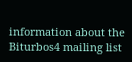information about the Biturbos4 mailing list